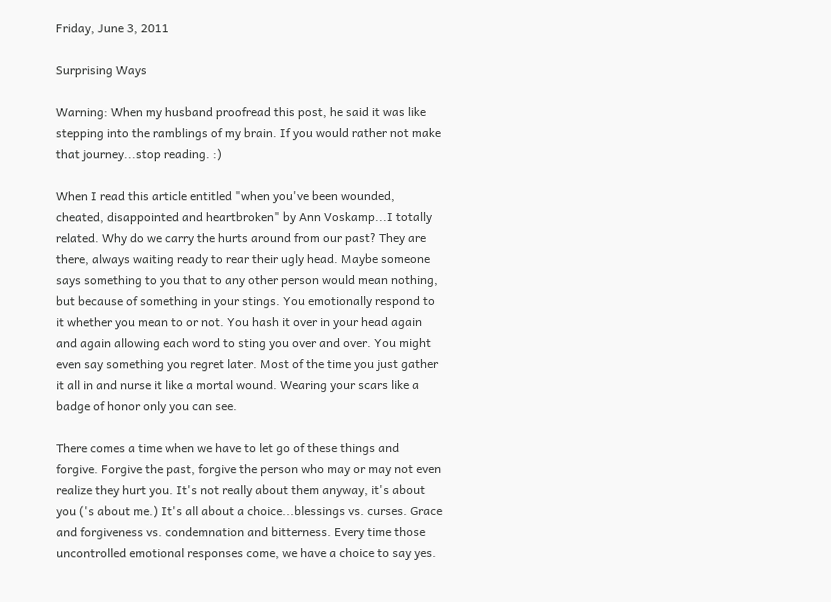Friday, June 3, 2011

Surprising Ways

Warning: When my husband proofread this post, he said it was like stepping into the ramblings of my brain. If you would rather not make that journey...stop reading. :)

When I read this article entitled "when you've been wounded, cheated, disappointed and heartbroken" by Ann Voskamp...I totally related. Why do we carry the hurts around from our past? They are there, always waiting ready to rear their ugly head. Maybe someone says something to you that to any other person would mean nothing, but because of something in your stings. You emotionally respond to it whether you mean to or not. You hash it over in your head again and again allowing each word to sting you over and over. You might even say something you regret later. Most of the time you just gather it all in and nurse it like a mortal wound. Wearing your scars like a badge of honor only you can see.

There comes a time when we have to let go of these things and forgive. Forgive the past, forgive the person who may or may not even realize they hurt you. It's not really about them anyway, it's about you ('s about me.) It's all about a choice...blessings vs. curses. Grace and forgiveness vs. condemnation and bitterness. Every time those uncontrolled emotional responses come, we have a choice to say yes.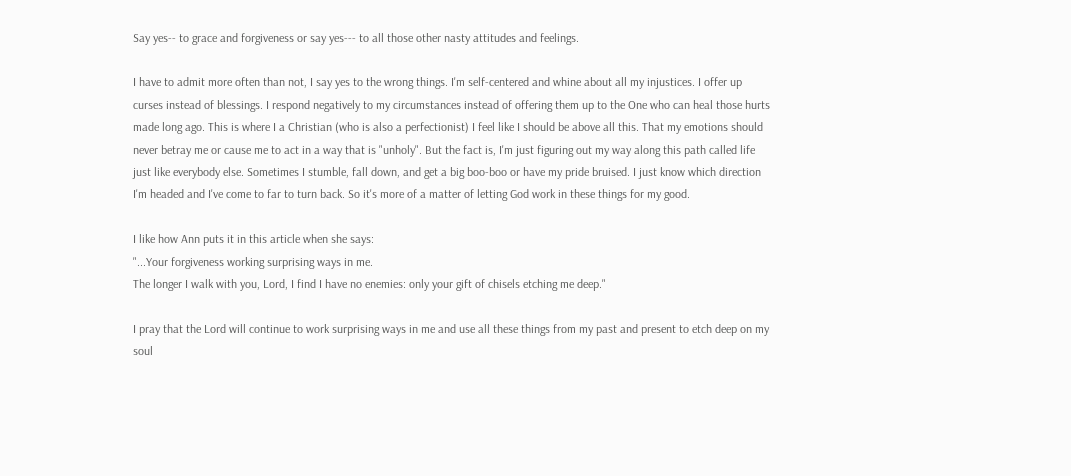Say yes-- to grace and forgiveness or say yes--- to all those other nasty attitudes and feelings.

I have to admit more often than not, I say yes to the wrong things. I'm self-centered and whine about all my injustices. I offer up curses instead of blessings. I respond negatively to my circumstances instead of offering them up to the One who can heal those hurts made long ago. This is where I a Christian (who is also a perfectionist) I feel like I should be above all this. That my emotions should never betray me or cause me to act in a way that is "unholy". But the fact is, I'm just figuring out my way along this path called life just like everybody else. Sometimes I stumble, fall down, and get a big boo-boo or have my pride bruised. I just know which direction I'm headed and I've come to far to turn back. So it's more of a matter of letting God work in these things for my good.

I like how Ann puts it in this article when she says:
"...Your forgiveness working surprising ways in me.
The longer I walk with you, Lord, I find I have no enemies: only your gift of chisels etching me deep."

I pray that the Lord will continue to work surprising ways in me and use all these things from my past and present to etch deep on my soul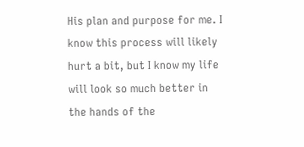His plan and purpose for me. I know this process will likely hurt a bit, but I know my life will look so much better in the hands of the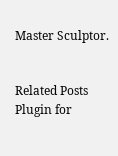Master Sculptor.


Related Posts Plugin for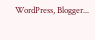WordPress, Blogger...